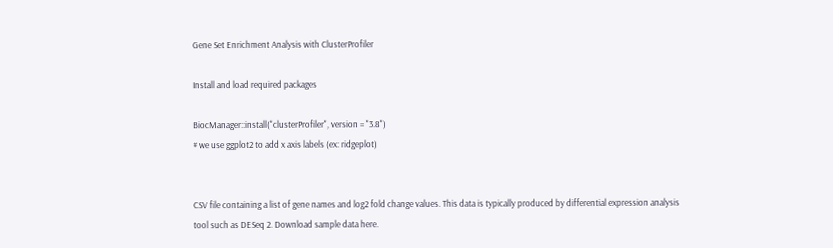Gene Set Enrichment Analysis with ClusterProfiler

Install and load required packages

BiocManager::install("clusterProfiler", version = "3.8")
# we use ggplot2 to add x axis labels (ex: ridgeplot)


CSV file containing a list of gene names and log2 fold change values. This data is typically produced by differential expression analysis tool such as DESeq 2. Download sample data here.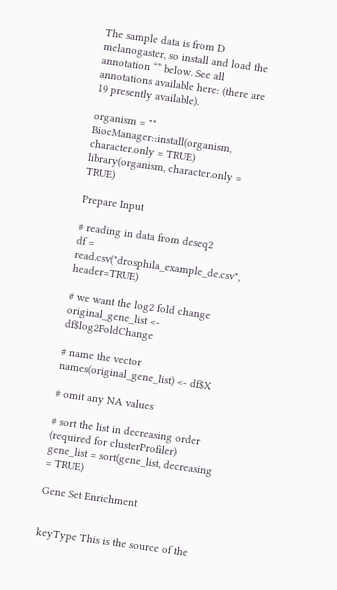The sample data is from D melanogaster, so install and load the annotation “” below. See all annotations available here: (there are 19 presently available).

organism = ""
BiocManager::install(organism, character.only = TRUE)
library(organism, character.only = TRUE)

Prepare Input

# reading in data from deseq2
df = read.csv("drosphila_example_de.csv", header=TRUE)

# we want the log2 fold change
original_gene_list <- df$log2FoldChange

# name the vector
names(original_gene_list) <- df$X

# omit any NA values

# sort the list in decreasing order (required for clusterProfiler)
gene_list = sort(gene_list, decreasing = TRUE)

Gene Set Enrichment


keyType This is the source of the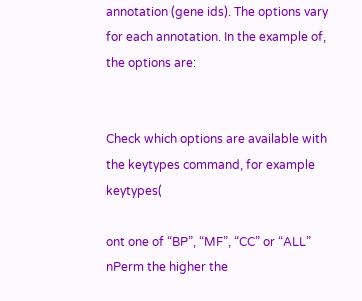annotation (gene ids). The options vary for each annotation. In the example of, the options are:


Check which options are available with the keytypes command, for example keytypes(

ont one of “BP”, “MF”, “CC” or “ALL”
nPerm the higher the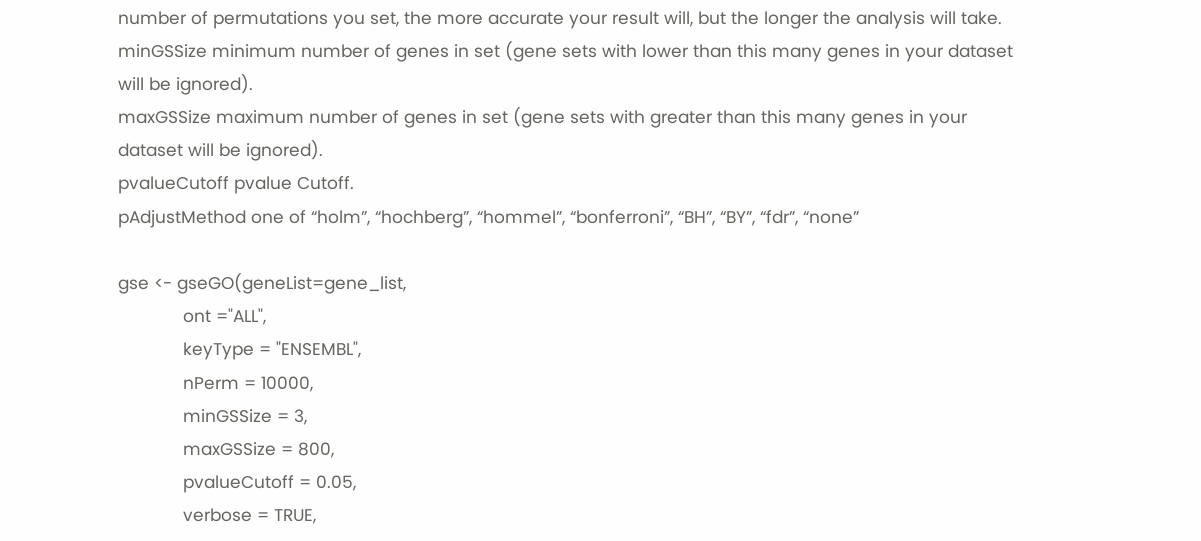number of permutations you set, the more accurate your result will, but the longer the analysis will take.
minGSSize minimum number of genes in set (gene sets with lower than this many genes in your dataset will be ignored).
maxGSSize maximum number of genes in set (gene sets with greater than this many genes in your dataset will be ignored).
pvalueCutoff pvalue Cutoff.
pAdjustMethod one of “holm”, “hochberg”, “hommel”, “bonferroni”, “BH”, “BY”, “fdr”, “none”

gse <- gseGO(geneList=gene_list,
             ont ="ALL",
             keyType = "ENSEMBL",
             nPerm = 10000,
             minGSSize = 3,
             maxGSSize = 800,
             pvalueCutoff = 0.05,
             verbose = TRUE,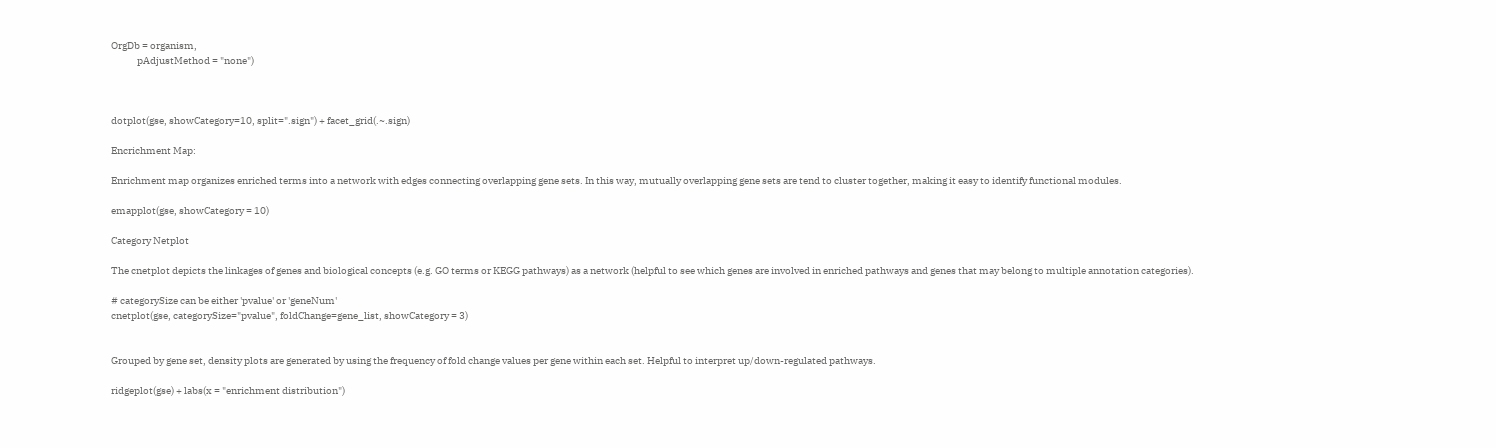OrgDb = organism,
             pAdjustMethod = "none")



dotplot(gse, showCategory=10, split=".sign") + facet_grid(.~.sign)

Encrichment Map:

Enrichment map organizes enriched terms into a network with edges connecting overlapping gene sets. In this way, mutually overlapping gene sets are tend to cluster together, making it easy to identify functional modules.

emapplot(gse, showCategory = 10)

Category Netplot

The cnetplot depicts the linkages of genes and biological concepts (e.g. GO terms or KEGG pathways) as a network (helpful to see which genes are involved in enriched pathways and genes that may belong to multiple annotation categories).

# categorySize can be either 'pvalue' or 'geneNum'
cnetplot(gse, categorySize="pvalue", foldChange=gene_list, showCategory = 3)


Grouped by gene set, density plots are generated by using the frequency of fold change values per gene within each set. Helpful to interpret up/down-regulated pathways.

ridgeplot(gse) + labs(x = "enrichment distribution")